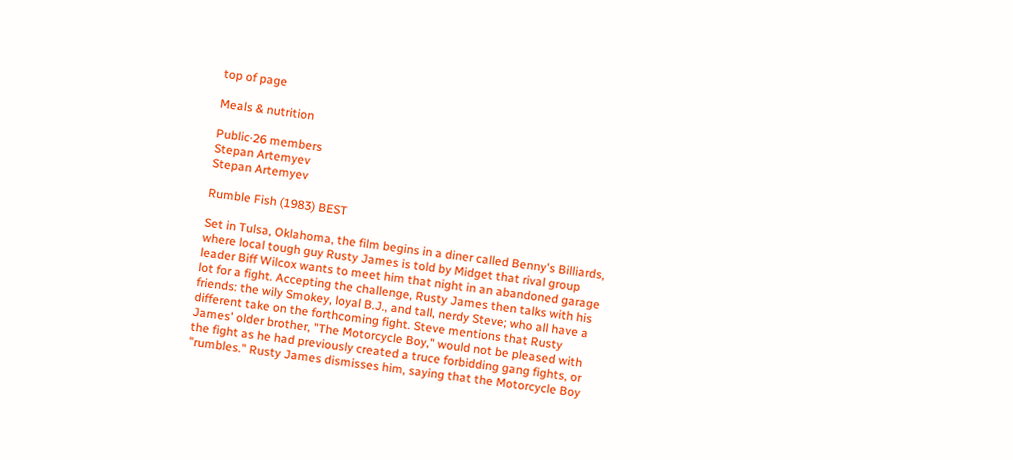top of page

Meals & nutrition

Public·26 members
Stepan Artemyev
Stepan Artemyev

Rumble Fish (1983) BEST

Set in Tulsa, Oklahoma, the film begins in a diner called Benny's Billiards, where local tough guy Rusty James is told by Midget that rival group leader Biff Wilcox wants to meet him that night in an abandoned garage lot for a fight. Accepting the challenge, Rusty James then talks with his friends: the wily Smokey, loyal B.J., and tall, nerdy Steve; who all have a different take on the forthcoming fight. Steve mentions that Rusty James' older brother, "The Motorcycle Boy," would not be pleased with the fight as he had previously created a truce forbidding gang fights, or "rumbles." Rusty James dismisses him, saying that the Motorcycle Boy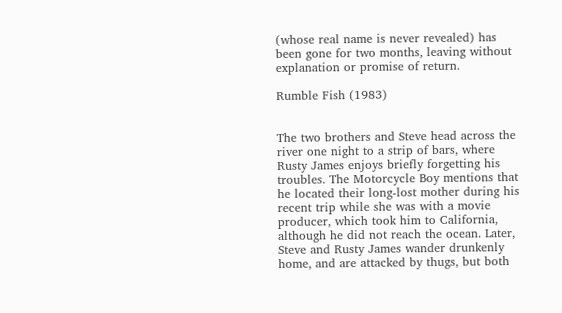(whose real name is never revealed) has been gone for two months, leaving without explanation or promise of return.

Rumble Fish (1983)


The two brothers and Steve head across the river one night to a strip of bars, where Rusty James enjoys briefly forgetting his troubles. The Motorcycle Boy mentions that he located their long-lost mother during his recent trip while she was with a movie producer, which took him to California, although he did not reach the ocean. Later, Steve and Rusty James wander drunkenly home, and are attacked by thugs, but both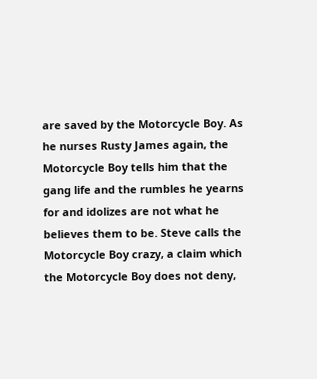are saved by the Motorcycle Boy. As he nurses Rusty James again, the Motorcycle Boy tells him that the gang life and the rumbles he yearns for and idolizes are not what he believes them to be. Steve calls the Motorcycle Boy crazy, a claim which the Motorcycle Boy does not deny,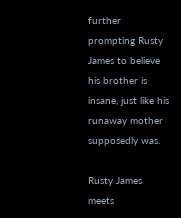further prompting Rusty James to believe his brother is insane, just like his runaway mother supposedly was.

Rusty James meets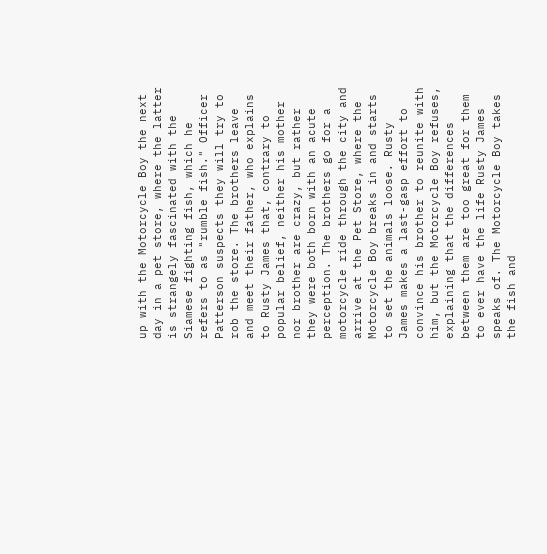up with the Motorcycle Boy the next day in a pet store, where the latter is strangely fascinated with the Siamese fighting fish, which he refers to as "rumble fish." Officer Patterson suspects they will try to rob the store. The brothers leave and meet their father, who explains to Rusty James that, contrary to popular belief, neither his mother nor brother are crazy, but rather they were both born with an acute perception. The brothers go for a motorcycle ride through the city and arrive at the Pet Store, where the Motorcycle Boy breaks in and starts to set the animals loose. Rusty James makes a last-gasp effort to convince his brother to reunite with him, but the Motorcycle Boy refuses, explaining that the differences between them are too great for them to ever have the life Rusty James speaks of. The Motorcycle Boy takes the fish and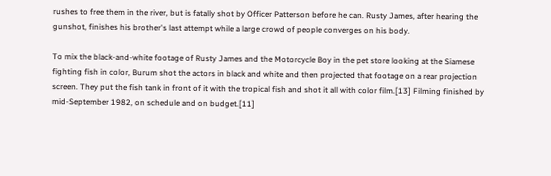rushes to free them in the river, but is fatally shot by Officer Patterson before he can. Rusty James, after hearing the gunshot, finishes his brother's last attempt while a large crowd of people converges on his body.

To mix the black-and-white footage of Rusty James and the Motorcycle Boy in the pet store looking at the Siamese fighting fish in color, Burum shot the actors in black and white and then projected that footage on a rear projection screen. They put the fish tank in front of it with the tropical fish and shot it all with color film.[13] Filming finished by mid-September 1982, on schedule and on budget.[11]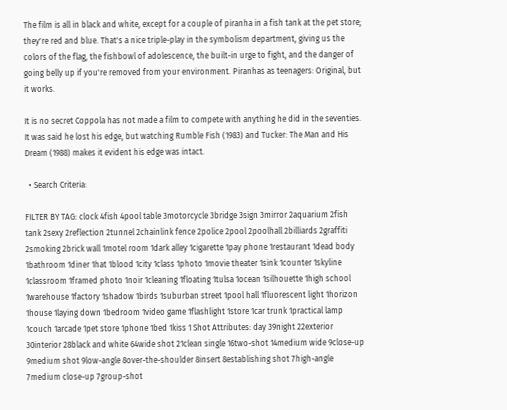The film is all in black and white, except for a couple of piranha in a fish tank at the pet store; they're red and blue. That's a nice triple-play in the symbolism department, giving us the colors of the flag, the fishbowl of adolescence, the built-in urge to fight, and the danger of going belly up if you're removed from your environment. Piranhas as teenagers: Original, but it works.

It is no secret Coppola has not made a film to compete with anything he did in the seventies. It was said he lost his edge, but watching Rumble Fish (1983) and Tucker: The Man and His Dream (1988) makes it evident his edge was intact.

  • Search Criteria:

FILTER BY TAG: clock 4fish 4pool table 3motorcycle 3bridge 3sign 3mirror 2aquarium 2fish tank 2sexy 2reflection 2tunnel 2chainlink fence 2police 2pool 2poolhall 2billiards 2graffiti 2smoking 2brick wall 1motel room 1dark alley 1cigarette 1pay phone 1restaurant 1dead body 1bathroom 1diner 1hat 1blood 1city 1class 1photo 1movie theater 1sink 1counter 1skyline 1classroom 1framed photo 1noir 1cleaning 1floating 1tulsa 1ocean 1silhouette 1high school 1warehouse 1factory 1shadow 1birds 1suburban street 1pool hall 1fluorescent light 1horizon 1house 1laying down 1bedroom 1video game 1flashlight 1store 1car trunk 1practical lamp 1couch 1arcade 1pet store 1phone 1bed 1kiss 1 Shot Attributes: day 39night 22exterior 30interior 28black and white 64wide shot 21clean single 16two-shot 14medium wide 9close-up 9medium shot 9low-angle 8over-the-shoulder 8insert 8establishing shot 7high-angle 7medium close-up 7group-shot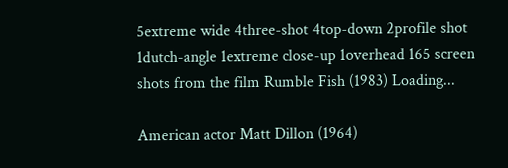5extreme wide 4three-shot 4top-down 2profile shot 1dutch-angle 1extreme close-up 1overhead 165 screen shots from the film Rumble Fish (1983) Loading...

American actor Matt Dillon (1964)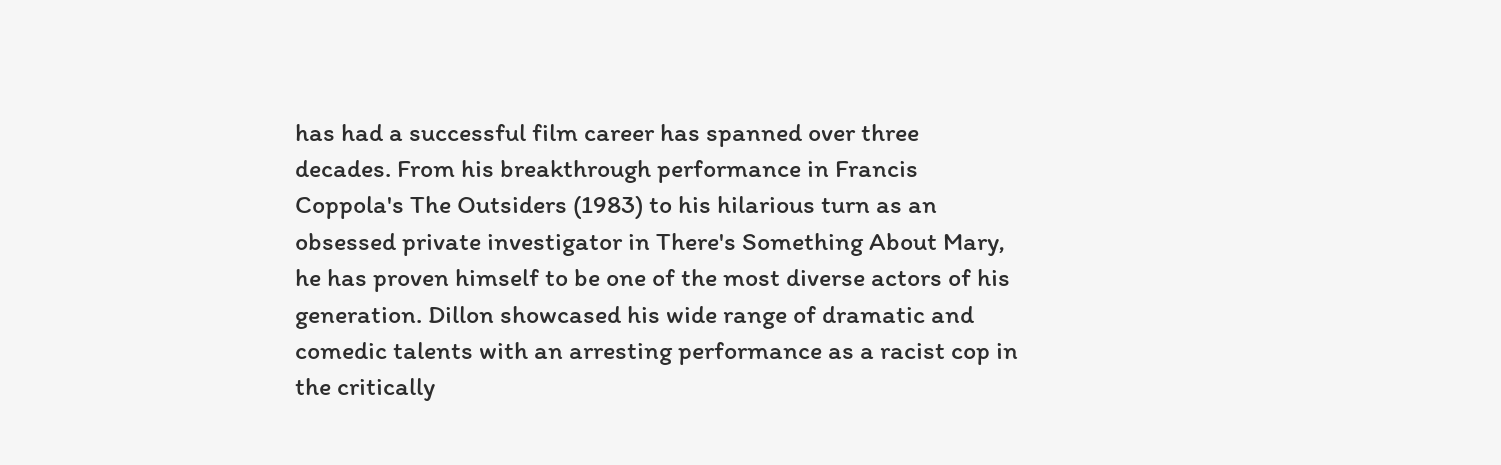has had a successful film career has spanned over three decades. From his breakthrough performance in Francis Coppola's The Outsiders (1983) to his hilarious turn as an obsessed private investigator in There's Something About Mary, he has proven himself to be one of the most diverse actors of his generation. Dillon showcased his wide range of dramatic and comedic talents with an arresting performance as a racist cop in the critically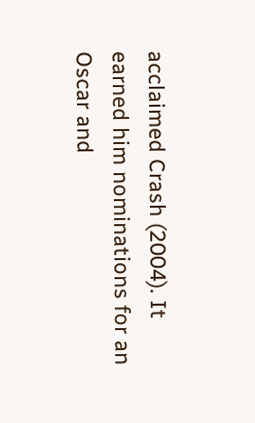acclaimed Crash (2004). It earned him nominations for an Oscar and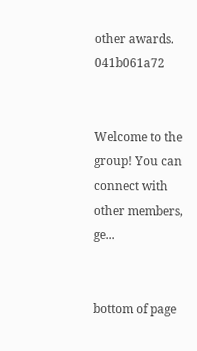other awards. 041b061a72


Welcome to the group! You can connect with other members, ge...


bottom of page